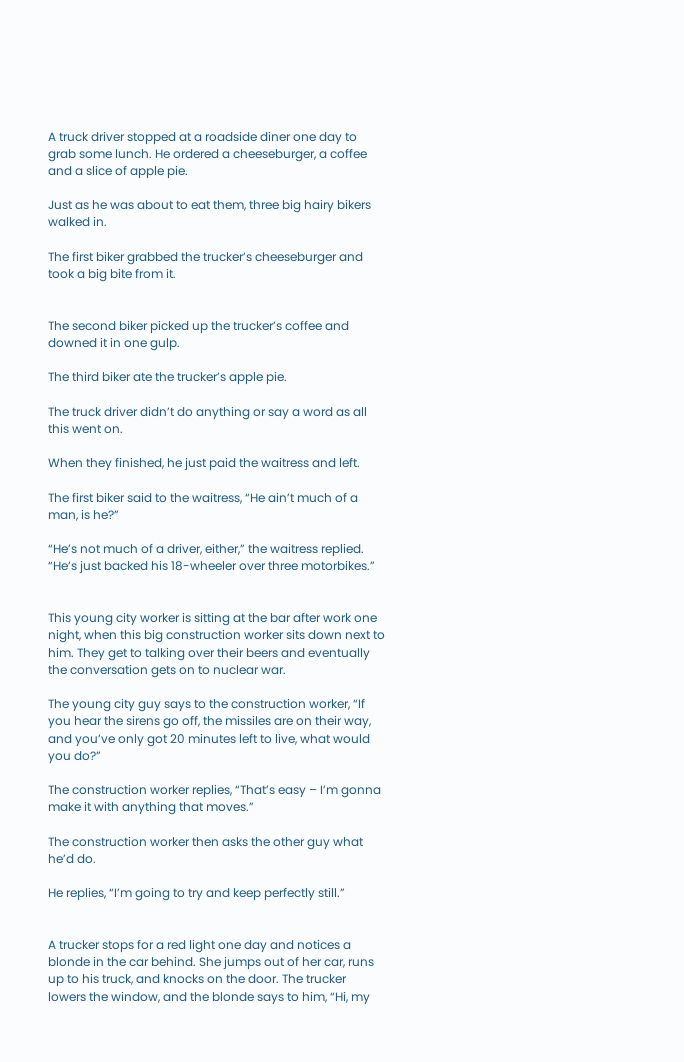A truck driver stopped at a roadside diner one day to grab some lunch. He ordered a cheeseburger, a coffee and a slice of apple pie.

Just as he was about to eat them, three big hairy bikers walked in.

The first biker grabbed the trucker’s cheeseburger and took a big bite from it.


The second biker picked up the trucker’s coffee and downed it in one gulp.

The third biker ate the trucker’s apple pie.

The truck driver didn’t do anything or say a word as all this went on.

When they finished, he just paid the waitress and left.

The first biker said to the waitress, “He ain’t much of a man, is he?”

“He’s not much of a driver, either,” the waitress replied. “He’s just backed his 18-wheeler over three motorbikes.”


This young city worker is sitting at the bar after work one night, when this big construction worker sits down next to him. They get to talking over their beers and eventually the conversation gets on to nuclear war.

The young city guy says to the construction worker, “If you hear the sirens go off, the missiles are on their way, and you’ve only got 20 minutes left to live, what would you do?”

The construction worker replies, “That’s easy – I’m gonna make it with anything that moves.”

The construction worker then asks the other guy what he’d do.

He replies, “I’m going to try and keep perfectly still.”


A trucker stops for a red light one day and notices a blonde in the car behind. She jumps out of her car, runs up to his truck, and knocks on the door. The trucker lowers the window, and the blonde says to him, “Hi, my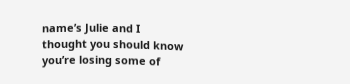name’s Julie and I thought you should know you’re losing some of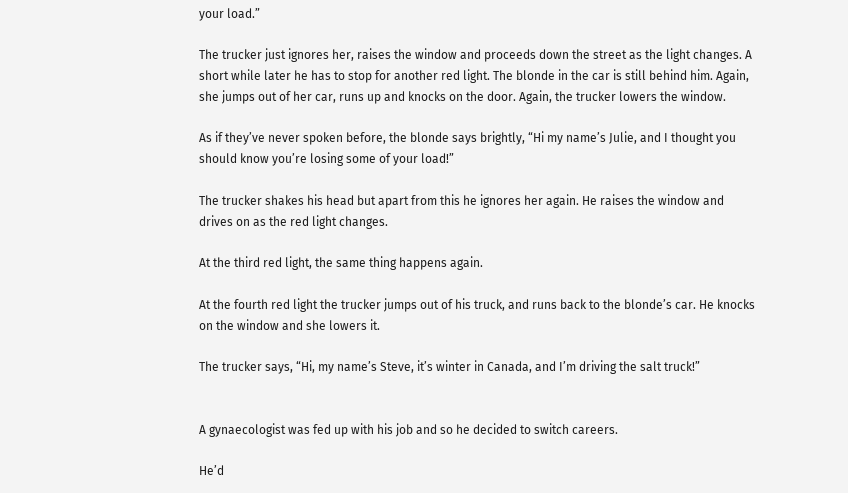your load.”

The trucker just ignores her, raises the window and proceeds down the street as the light changes. A short while later he has to stop for another red light. The blonde in the car is still behind him. Again, she jumps out of her car, runs up and knocks on the door. Again, the trucker lowers the window.

As if they’ve never spoken before, the blonde says brightly, “Hi my name’s Julie, and I thought you should know you’re losing some of your load!”

The trucker shakes his head but apart from this he ignores her again. He raises the window and drives on as the red light changes.

At the third red light, the same thing happens again.

At the fourth red light the trucker jumps out of his truck, and runs back to the blonde’s car. He knocks on the window and she lowers it.

The trucker says, “Hi, my name’s Steve, it’s winter in Canada, and I’m driving the salt truck!”


A gynaecologist was fed up with his job and so he decided to switch careers.

He’d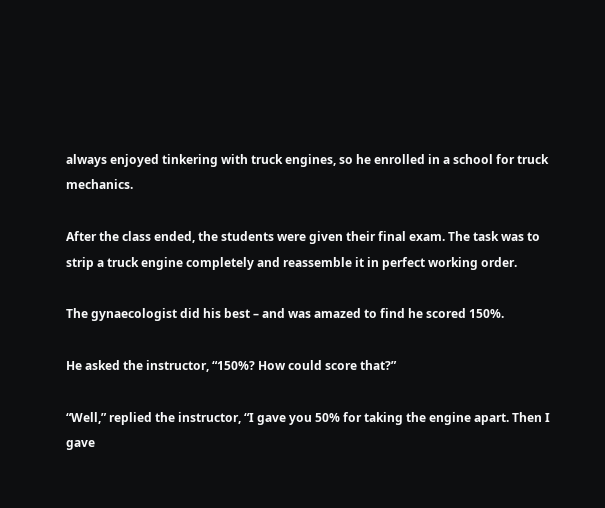always enjoyed tinkering with truck engines, so he enrolled in a school for truck mechanics.

After the class ended, the students were given their final exam. The task was to strip a truck engine completely and reassemble it in perfect working order.

The gynaecologist did his best – and was amazed to find he scored 150%.

He asked the instructor, “150%? How could score that?”

“Well,” replied the instructor, “I gave you 50% for taking the engine apart. Then I gave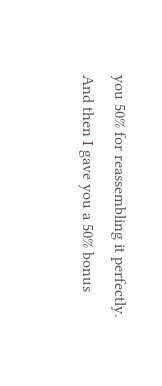you 50% for reassembling it perfectly. And then I gave you a 50% bonus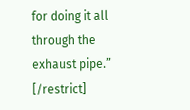for doing it all through the exhaust pipe.” [/restrict]